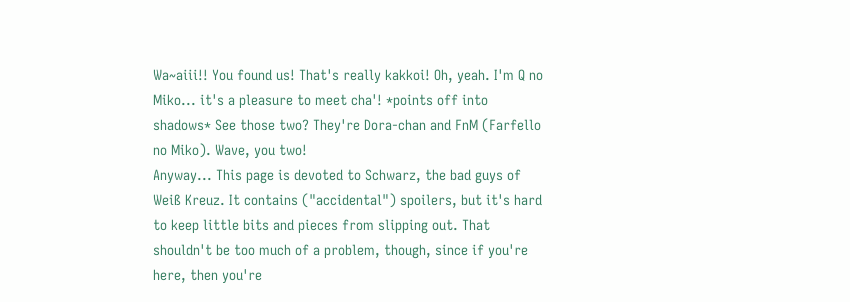Wa~aiii!! You found us! That's really kakkoi! Oh, yeah. I'm Q no Miko... it's a pleasure to meet cha'! *points off into shadows* See those two? They're Dora-chan and FnM (Farfello no Miko). Wave, you two!
Anyway... This page is devoted to Schwarz, the bad guys of Weiß Kreuz. It contains ("accidental") spoilers, but it's hard to keep little bits and pieces from slipping out. That shouldn't be too much of a problem, though, since if you're here, then you're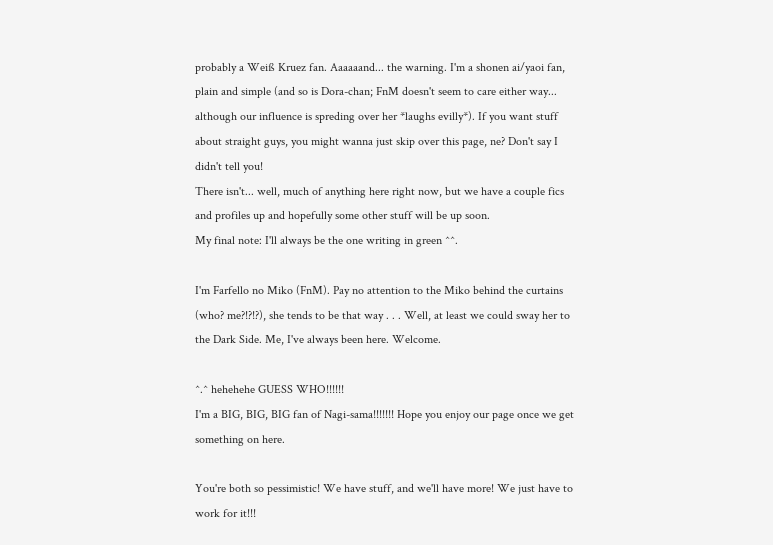probably a Weiß Kruez fan. Aaaaaand... the warning. I'm a shonen ai/yaoi fan, plain and simple (and so is Dora-chan; FnM doesn't seem to care either way... although our influence is spreding over her *laughs evilly*). If you want stuff about straight guys, you might wanna just skip over this page, ne? Don't say I didn't tell you!
There isn't... well, much of anything here right now, but we have a couple fics and profiles up and hopefully some other stuff will be up soon.
My final note: I'll always be the one writing in green ^^.

I'm Farfello no Miko (FnM). Pay no attention to the Miko behind the curtains (who? me?!?!?), she tends to be that way . . . Well, at least we could sway her to the Dark Side. Me, I've always been here. Welcome.

^.^ hehehehe GUESS WHO!!!!!!
I'm a BIG, BIG, BIG fan of Nagi-sama!!!!!!! Hope you enjoy our page once we get something on here.

You're both so pessimistic! We have stuff, and we'll have more! We just have to work for it!!!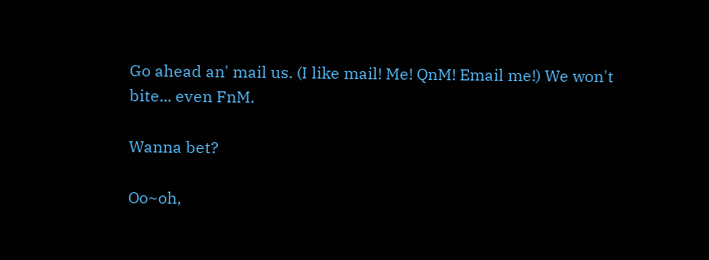Go ahead an' mail us. (I like mail! Me! QnM! Email me!) We won't bite... even FnM.

Wanna bet?

Oo~oh,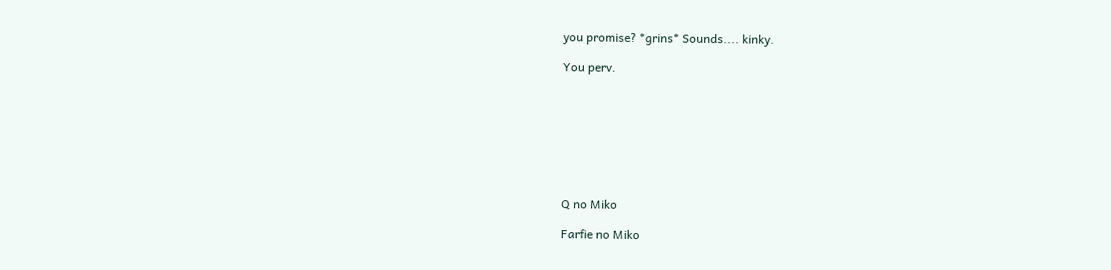you promise? *grins* Sounds.... kinky.

You perv.








Q no Miko

Farfie no Miko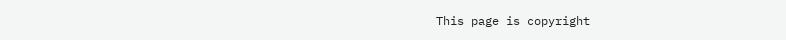This page is copyright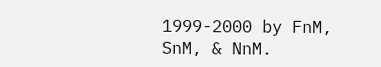1999-2000 by FnM, SnM, & NnM.